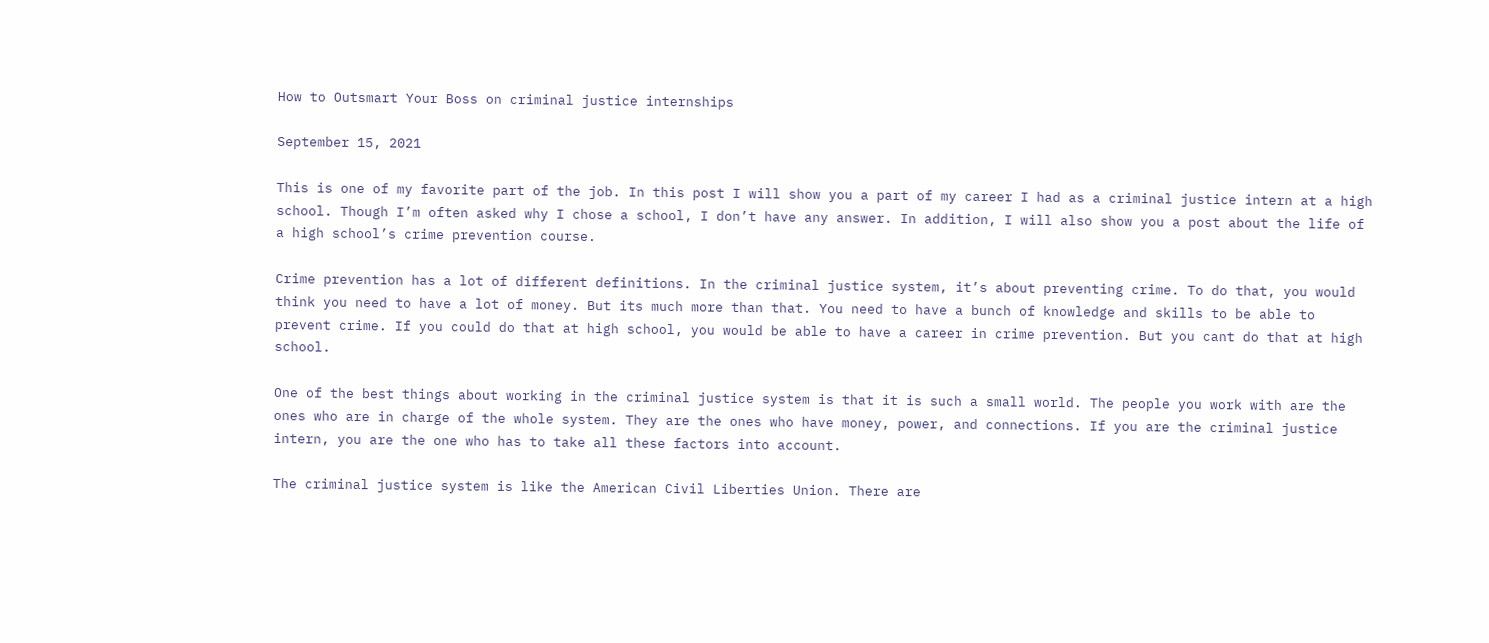How to Outsmart Your Boss on criminal justice internships

September 15, 2021

This is one of my favorite part of the job. In this post I will show you a part of my career I had as a criminal justice intern at a high school. Though I’m often asked why I chose a school, I don’t have any answer. In addition, I will also show you a post about the life of a high school’s crime prevention course.

Crime prevention has a lot of different definitions. In the criminal justice system, it’s about preventing crime. To do that, you would think you need to have a lot of money. But its much more than that. You need to have a bunch of knowledge and skills to be able to prevent crime. If you could do that at high school, you would be able to have a career in crime prevention. But you cant do that at high school.

One of the best things about working in the criminal justice system is that it is such a small world. The people you work with are the ones who are in charge of the whole system. They are the ones who have money, power, and connections. If you are the criminal justice intern, you are the one who has to take all these factors into account.

The criminal justice system is like the American Civil Liberties Union. There are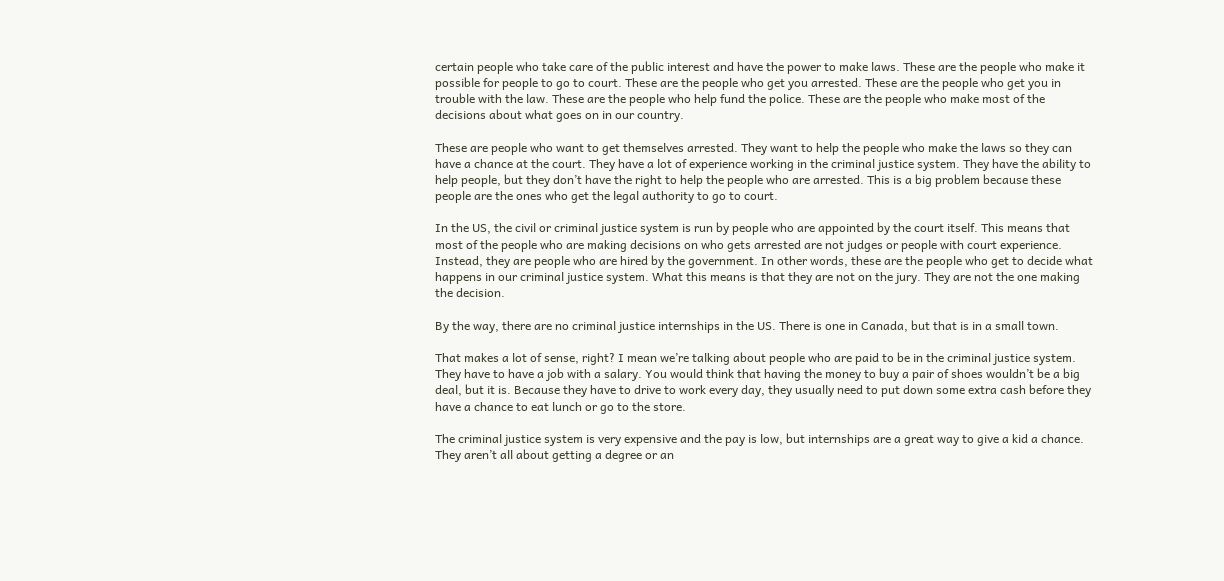certain people who take care of the public interest and have the power to make laws. These are the people who make it possible for people to go to court. These are the people who get you arrested. These are the people who get you in trouble with the law. These are the people who help fund the police. These are the people who make most of the decisions about what goes on in our country.

These are people who want to get themselves arrested. They want to help the people who make the laws so they can have a chance at the court. They have a lot of experience working in the criminal justice system. They have the ability to help people, but they don’t have the right to help the people who are arrested. This is a big problem because these people are the ones who get the legal authority to go to court.

In the US, the civil or criminal justice system is run by people who are appointed by the court itself. This means that most of the people who are making decisions on who gets arrested are not judges or people with court experience. Instead, they are people who are hired by the government. In other words, these are the people who get to decide what happens in our criminal justice system. What this means is that they are not on the jury. They are not the one making the decision.

By the way, there are no criminal justice internships in the US. There is one in Canada, but that is in a small town.

That makes a lot of sense, right? I mean we’re talking about people who are paid to be in the criminal justice system. They have to have a job with a salary. You would think that having the money to buy a pair of shoes wouldn’t be a big deal, but it is. Because they have to drive to work every day, they usually need to put down some extra cash before they have a chance to eat lunch or go to the store.

The criminal justice system is very expensive and the pay is low, but internships are a great way to give a kid a chance. They aren’t all about getting a degree or an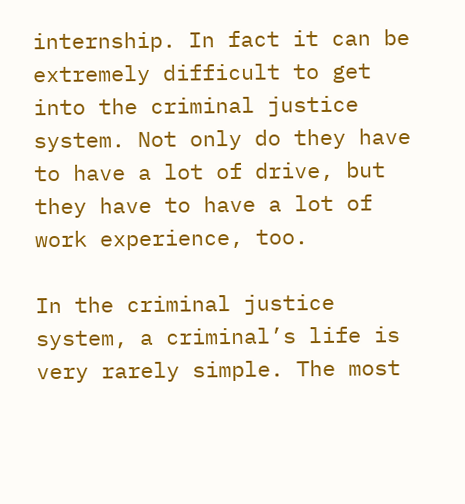internship. In fact it can be extremely difficult to get into the criminal justice system. Not only do they have to have a lot of drive, but they have to have a lot of work experience, too.

In the criminal justice system, a criminal’s life is very rarely simple. The most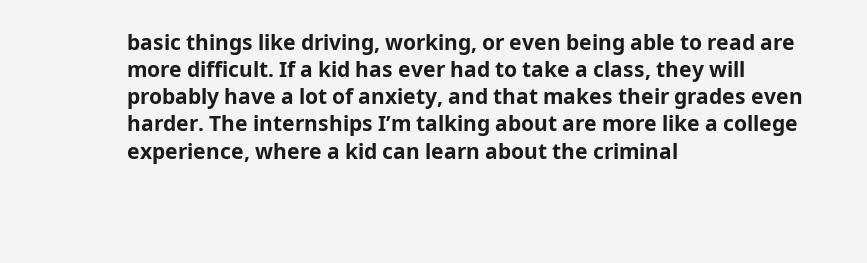basic things like driving, working, or even being able to read are more difficult. If a kid has ever had to take a class, they will probably have a lot of anxiety, and that makes their grades even harder. The internships I’m talking about are more like a college experience, where a kid can learn about the criminal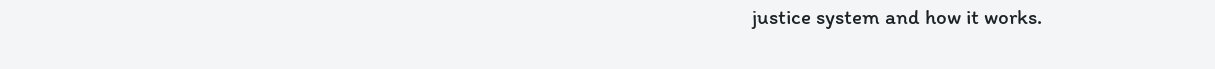justice system and how it works.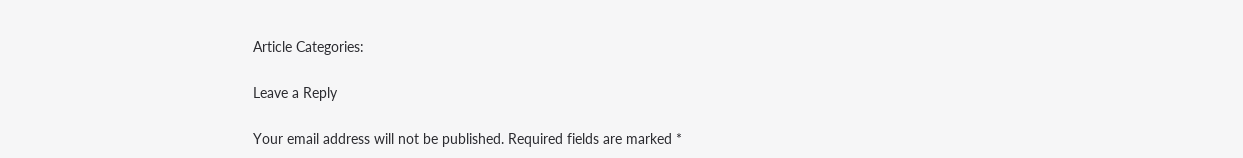Article Categories:

Leave a Reply

Your email address will not be published. Required fields are marked *